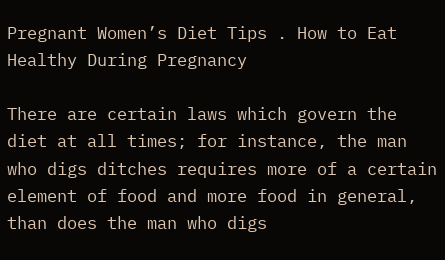Pregnant Women’s Diet Tips . How to Eat Healthy During Pregnancy

There are certain laws which govern the diet at all times; for instance, the man who digs ditches requires more of a certain element of food and more food in general, than does the man who digs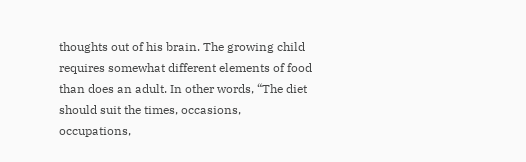thoughts out of his brain. The growing child requires somewhat different elements of food than does an adult. In other words, “The diet should suit the times, occasions, occupations,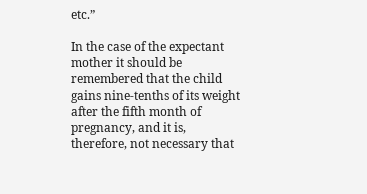etc.”

In the case of the expectant mother it should be remembered that the child gains nine-tenths of its weight after the fifth month of pregnancy, and it is, therefore, not necessary that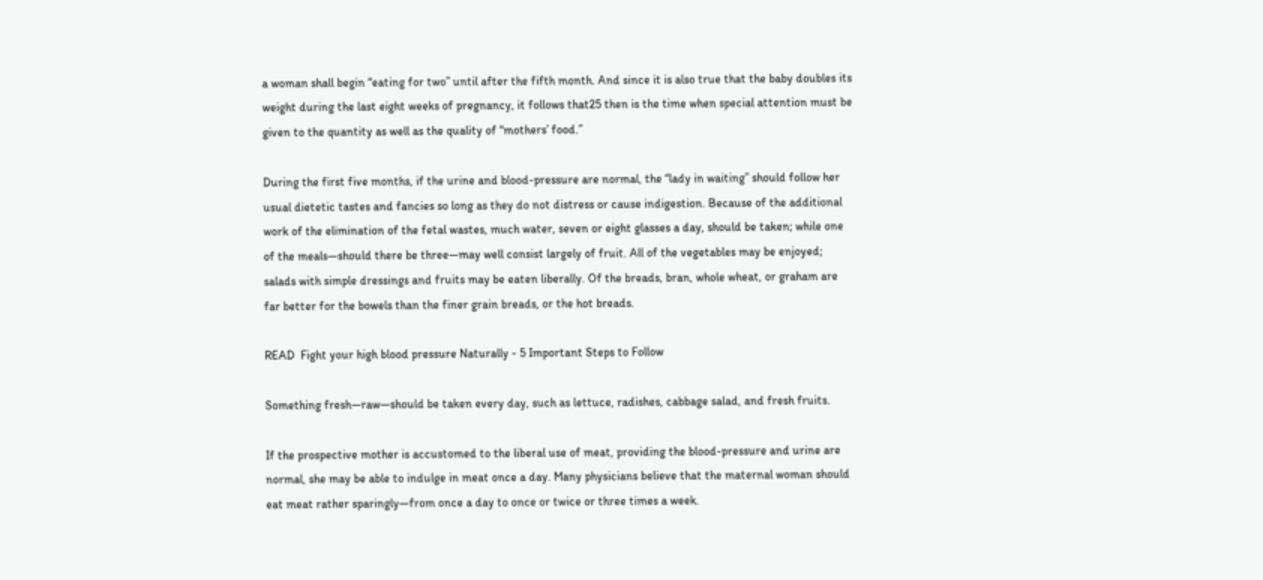a woman shall begin “eating for two” until after the fifth month. And since it is also true that the baby doubles its weight during the last eight weeks of pregnancy, it follows that25 then is the time when special attention must be given to the quantity as well as the quality of “mothers’ food.”

During the first five months, if the urine and blood-pressure are normal, the “lady in waiting” should follow her usual dietetic tastes and fancies so long as they do not distress or cause indigestion. Because of the additional work of the elimination of the fetal wastes, much water, seven or eight glasses a day, should be taken; while one of the meals—should there be three—may well consist largely of fruit. All of the vegetables may be enjoyed; salads with simple dressings and fruits may be eaten liberally. Of the breads, bran, whole wheat, or graham are far better for the bowels than the finer grain breads, or the hot breads.

READ  Fight your high blood pressure Naturally - 5 Important Steps to Follow

Something fresh—raw—should be taken every day, such as lettuce, radishes, cabbage salad, and fresh fruits.

If the prospective mother is accustomed to the liberal use of meat, providing the blood-pressure and urine are normal, she may be able to indulge in meat once a day. Many physicians believe that the maternal woman should eat meat rather sparingly—from once a day to once or twice or three times a week.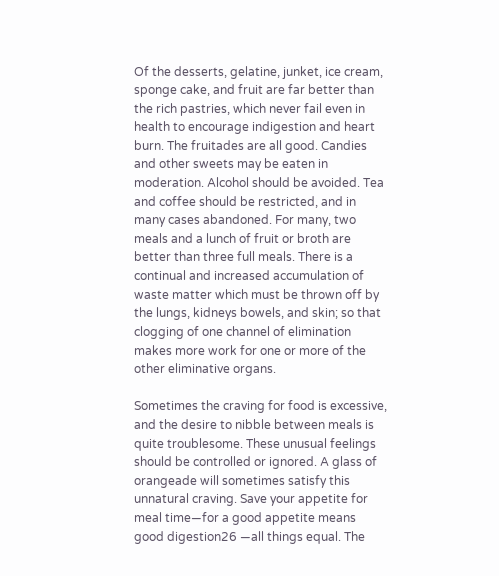Of the desserts, gelatine, junket, ice cream, sponge cake, and fruit are far better than the rich pastries, which never fail even in health to encourage indigestion and heart burn. The fruitades are all good. Candies and other sweets may be eaten in moderation. Alcohol should be avoided. Tea and coffee should be restricted, and in many cases abandoned. For many, two meals and a lunch of fruit or broth are better than three full meals. There is a continual and increased accumulation of waste matter which must be thrown off by the lungs, kidneys bowels, and skin; so that clogging of one channel of elimination makes more work for one or more of the other eliminative organs.

Sometimes the craving for food is excessive, and the desire to nibble between meals is quite troublesome. These unusual feelings should be controlled or ignored. A glass of orangeade will sometimes satisfy this unnatural craving. Save your appetite for meal time—for a good appetite means good digestion26 —all things equal. The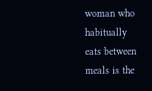woman who habitually eats between meals is the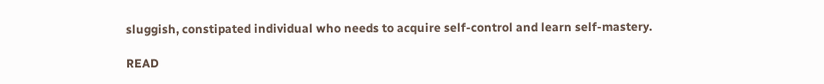sluggish, constipated individual who needs to acquire self-control and learn self-mastery.

READ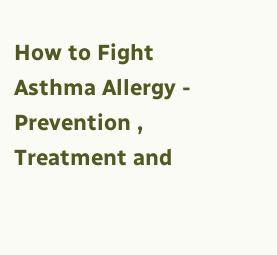How to Fight Asthma Allergy - Prevention , Treatment and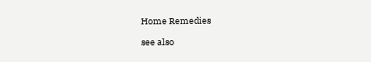Home Remedies

see also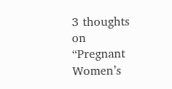3 thoughts on “Pregnant Women’s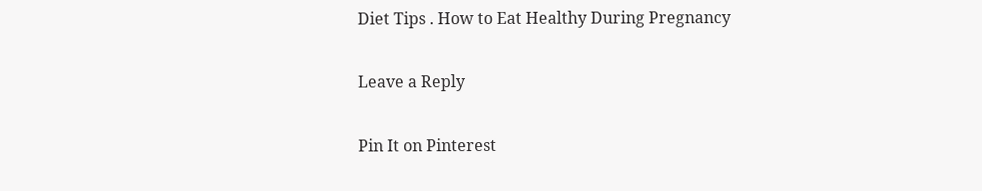Diet Tips . How to Eat Healthy During Pregnancy

Leave a Reply

Pin It on Pinterest